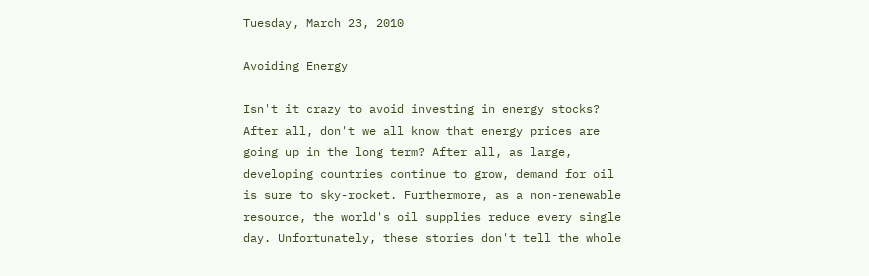Tuesday, March 23, 2010

Avoiding Energy

Isn't it crazy to avoid investing in energy stocks? After all, don't we all know that energy prices are going up in the long term? After all, as large, developing countries continue to grow, demand for oil is sure to sky-rocket. Furthermore, as a non-renewable resource, the world's oil supplies reduce every single day. Unfortunately, these stories don't tell the whole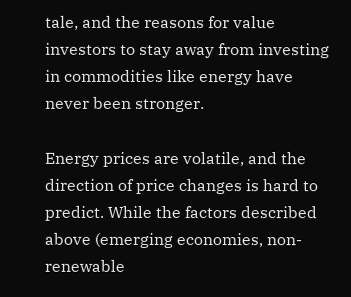tale, and the reasons for value investors to stay away from investing in commodities like energy have never been stronger.

Energy prices are volatile, and the direction of price changes is hard to predict. While the factors described above (emerging economies, non-renewable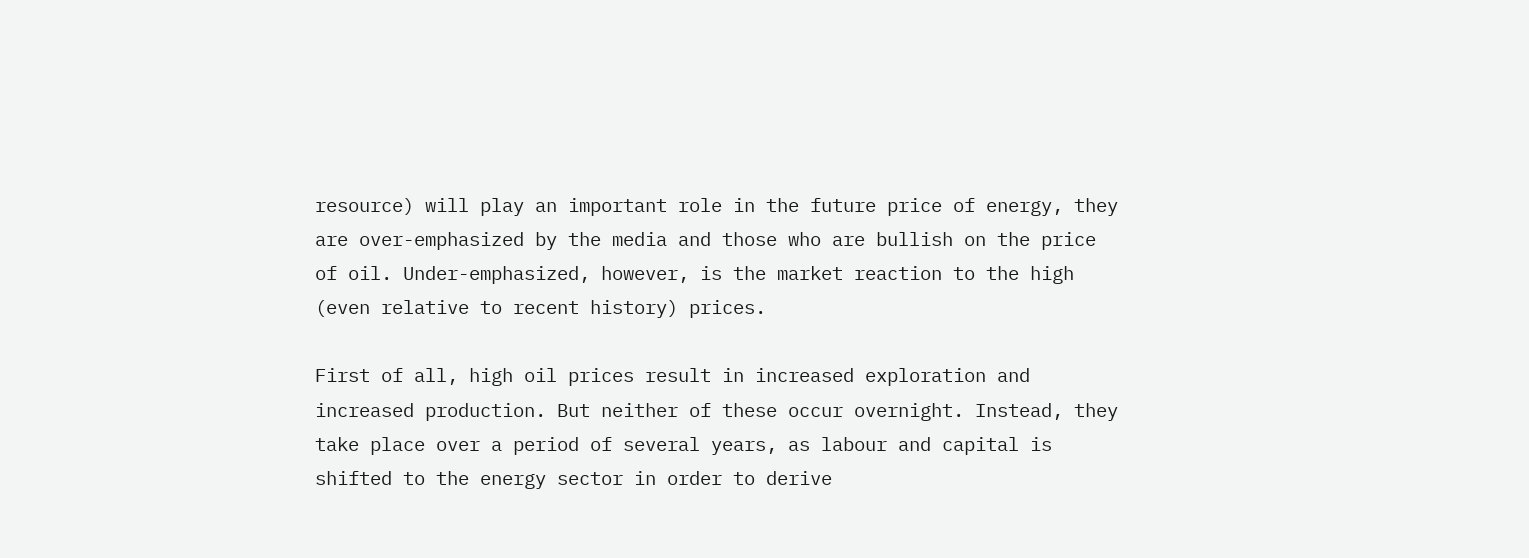resource) will play an important role in the future price of energy, they are over-emphasized by the media and those who are bullish on the price of oil. Under-emphasized, however, is the market reaction to the high (even relative to recent history) prices.

First of all, high oil prices result in increased exploration and increased production. But neither of these occur overnight. Instead, they take place over a period of several years, as labour and capital is shifted to the energy sector in order to derive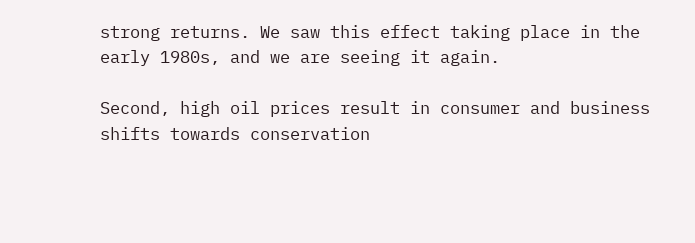strong returns. We saw this effect taking place in the early 1980s, and we are seeing it again.

Second, high oil prices result in consumer and business shifts towards conservation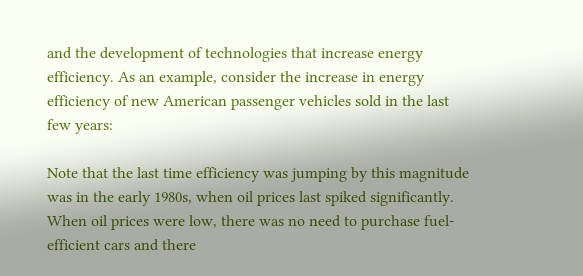and the development of technologies that increase energy efficiency. As an example, consider the increase in energy efficiency of new American passenger vehicles sold in the last few years:

Note that the last time efficiency was jumping by this magnitude was in the early 1980s, when oil prices last spiked significantly. When oil prices were low, there was no need to purchase fuel-efficient cars and there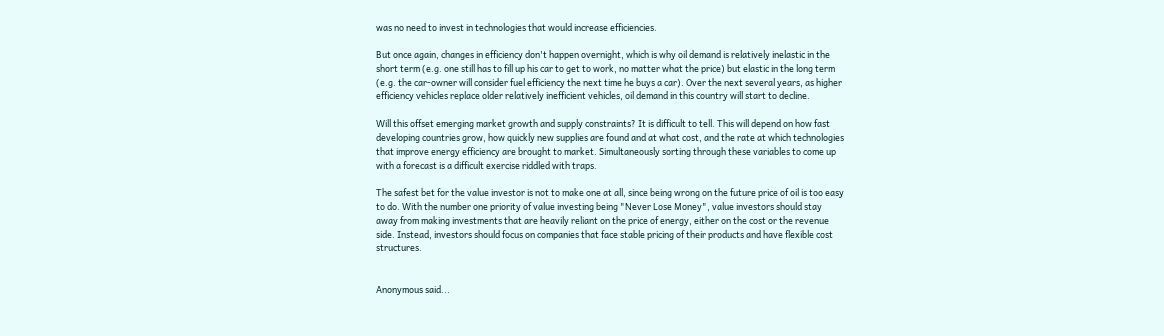was no need to invest in technologies that would increase efficiencies.

But once again, changes in efficiency don't happen overnight, which is why oil demand is relatively inelastic in the short term (e.g. one still has to fill up his car to get to work, no matter what the price) but elastic in the long term (e.g. the car-owner will consider fuel efficiency the next time he buys a car). Over the next several years, as higher efficiency vehicles replace older relatively inefficient vehicles, oil demand in this country will start to decline.

Will this offset emerging market growth and supply constraints? It is difficult to tell. This will depend on how fast developing countries grow, how quickly new supplies are found and at what cost, and the rate at which technologies that improve energy efficiency are brought to market. Simultaneously sorting through these variables to come up with a forecast is a difficult exercise riddled with traps.

The safest bet for the value investor is not to make one at all, since being wrong on the future price of oil is too easy to do. With the number one priority of value investing being "Never Lose Money", value investors should stay away from making investments that are heavily reliant on the price of energy, either on the cost or the revenue side. Instead, investors should focus on companies that face stable pricing of their products and have flexible cost structures.


Anonymous said...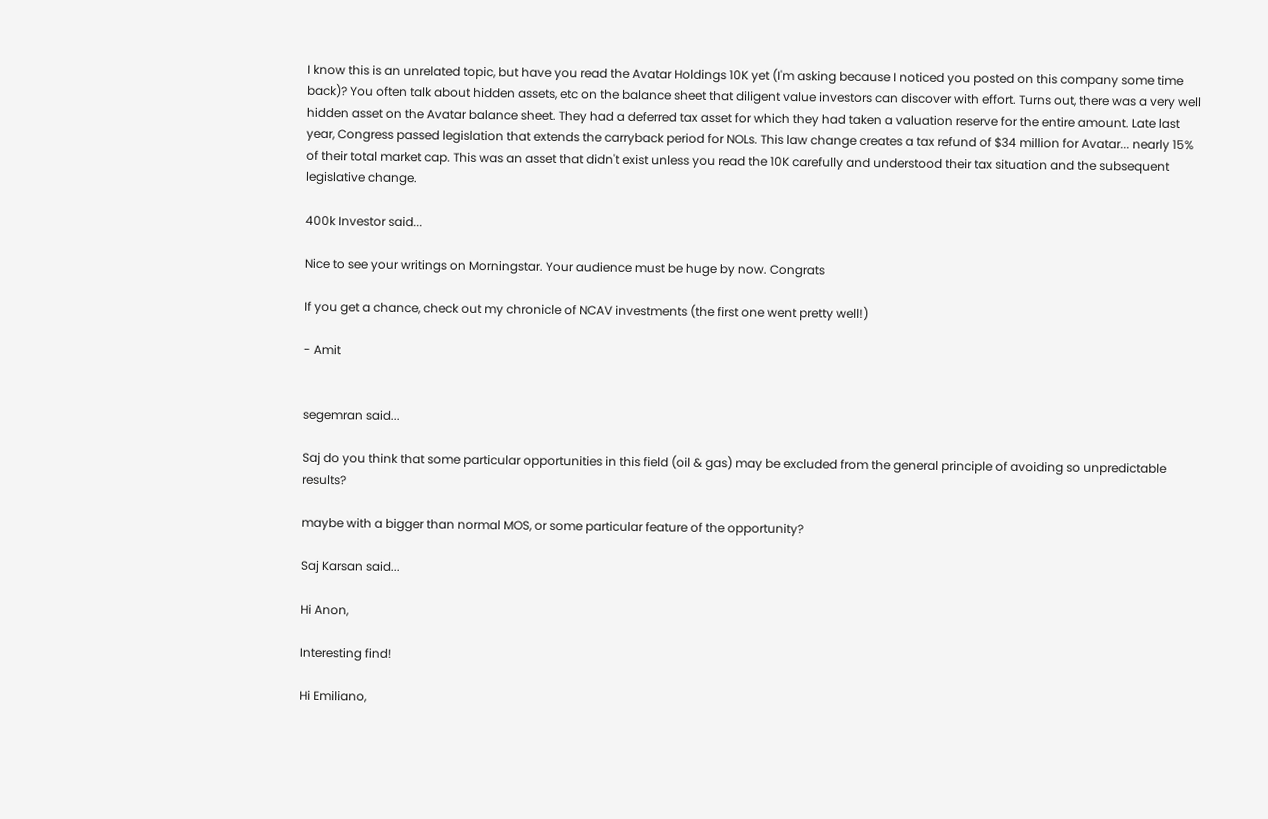I know this is an unrelated topic, but have you read the Avatar Holdings 10K yet (I'm asking because I noticed you posted on this company some time back)? You often talk about hidden assets, etc on the balance sheet that diligent value investors can discover with effort. Turns out, there was a very well hidden asset on the Avatar balance sheet. They had a deferred tax asset for which they had taken a valuation reserve for the entire amount. Late last year, Congress passed legislation that extends the carryback period for NOLs. This law change creates a tax refund of $34 million for Avatar... nearly 15% of their total market cap. This was an asset that didn't exist unless you read the 10K carefully and understood their tax situation and the subsequent legislative change.

400k Investor said...

Nice to see your writings on Morningstar. Your audience must be huge by now. Congrats

If you get a chance, check out my chronicle of NCAV investments (the first one went pretty well!)

- Amit


segemran said...

Saj do you think that some particular opportunities in this field (oil & gas) may be excluded from the general principle of avoiding so unpredictable results?

maybe with a bigger than normal MOS, or some particular feature of the opportunity?

Saj Karsan said...

Hi Anon,

Interesting find!

Hi Emiliano,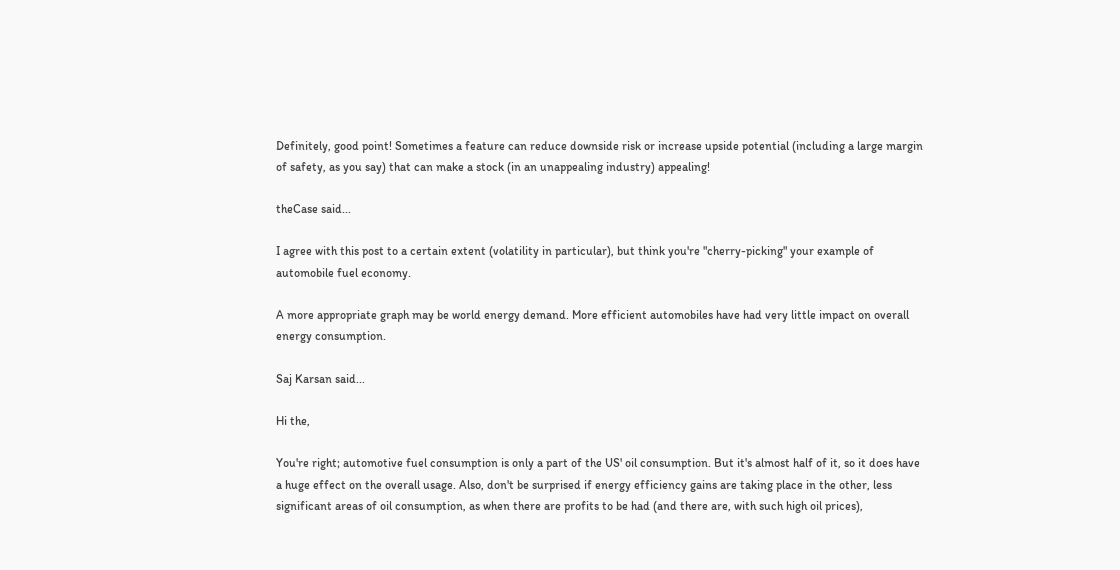Definitely, good point! Sometimes a feature can reduce downside risk or increase upside potential (including a large margin of safety, as you say) that can make a stock (in an unappealing industry) appealing!

theCase said...

I agree with this post to a certain extent (volatility in particular), but think you're "cherry-picking" your example of automobile fuel economy.

A more appropriate graph may be world energy demand. More efficient automobiles have had very little impact on overall energy consumption.

Saj Karsan said...

Hi the,

You're right; automotive fuel consumption is only a part of the US' oil consumption. But it's almost half of it, so it does have a huge effect on the overall usage. Also, don't be surprised if energy efficiency gains are taking place in the other, less significant areas of oil consumption, as when there are profits to be had (and there are, with such high oil prices),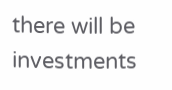there will be investments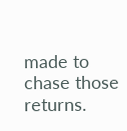made to chase those returns.